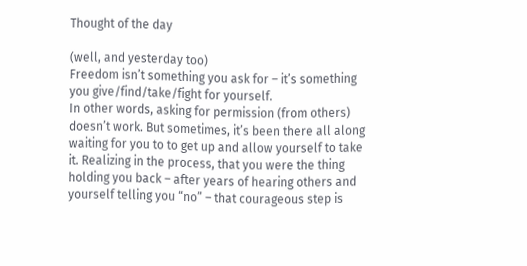Thought of the day

(well, and yesterday too)
Freedom isn’t something you ask for – it’s something you give/find/take/fight for yourself.
In other words, asking for permission (from others) doesn’t work. But sometimes, it’s been there all along waiting for you to to get up and allow yourself to take it. Realizing in the process, that you were the thing holding you back – after years of hearing others and yourself telling you “no” – that courageous step is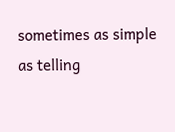sometimes as simple as telling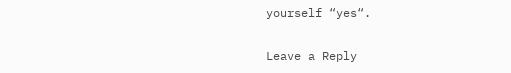yourself “yes“.

Leave a Reply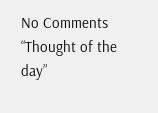No Comments “Thought of the day”